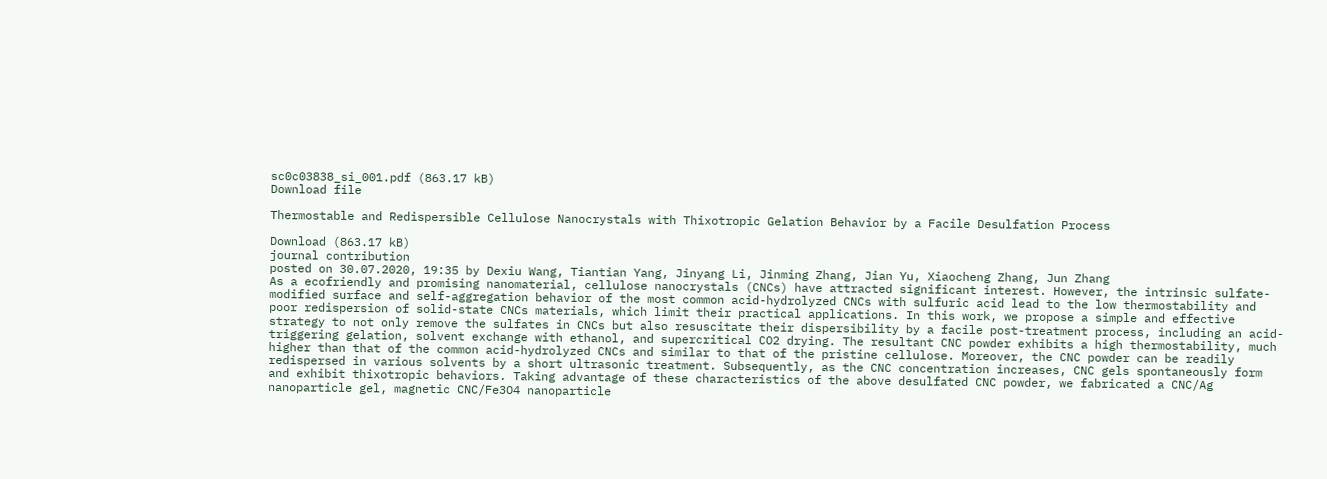sc0c03838_si_001.pdf (863.17 kB)
Download file

Thermostable and Redispersible Cellulose Nanocrystals with Thixotropic Gelation Behavior by a Facile Desulfation Process

Download (863.17 kB)
journal contribution
posted on 30.07.2020, 19:35 by Dexiu Wang, Tiantian Yang, Jinyang Li, Jinming Zhang, Jian Yu, Xiaocheng Zhang, Jun Zhang
As a ecofriendly and promising nanomaterial, cellulose nanocrystals (CNCs) have attracted significant interest. However, the intrinsic sulfate-modified surface and self-aggregation behavior of the most common acid-hydrolyzed CNCs with sulfuric acid lead to the low thermostability and poor redispersion of solid-state CNCs materials, which limit their practical applications. In this work, we propose a simple and effective strategy to not only remove the sulfates in CNCs but also resuscitate their dispersibility by a facile post-treatment process, including an acid-triggering gelation, solvent exchange with ethanol, and supercritical CO2 drying. The resultant CNC powder exhibits a high thermostability, much higher than that of the common acid-hydrolyzed CNCs and similar to that of the pristine cellulose. Moreover, the CNC powder can be readily redispersed in various solvents by a short ultrasonic treatment. Subsequently, as the CNC concentration increases, CNC gels spontaneously form and exhibit thixotropic behaviors. Taking advantage of these characteristics of the above desulfated CNC powder, we fabricated a CNC/Ag nanoparticle gel, magnetic CNC/Fe3O4 nanoparticle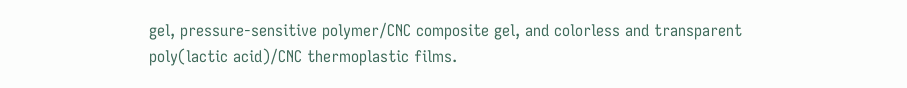gel, pressure-sensitive polymer/CNC composite gel, and colorless and transparent poly(lactic acid)/CNC thermoplastic films.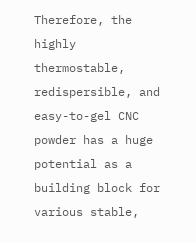Therefore, the highly thermostable, redispersible, and easy-to-gel CNC powder has a huge potential as a building block for various stable,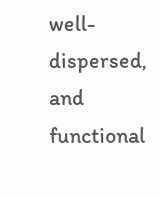well-dispersed, and functional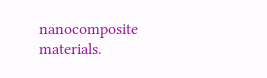nanocomposite materials.